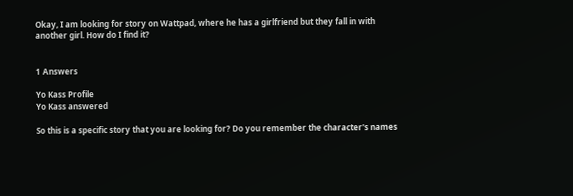Okay, I am looking for story on Wattpad, where he has a girlfriend but they fall in with another girl. How do I find it?


1 Answers

Yo Kass Profile
Yo Kass answered

So this is a specific story that you are looking for? Do you remember the character's names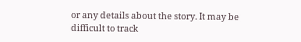or any details about the story. It may be difficult to track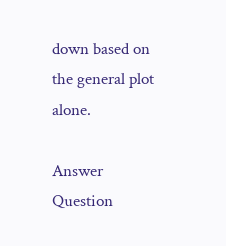down based on the general plot alone.

Answer Question